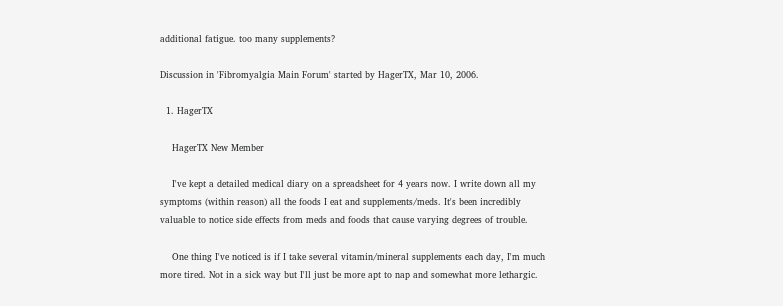additional fatigue. too many supplements?

Discussion in 'Fibromyalgia Main Forum' started by HagerTX, Mar 10, 2006.

  1. HagerTX

    HagerTX New Member

    I've kept a detailed medical diary on a spreadsheet for 4 years now. I write down all my symptoms (within reason) all the foods I eat and supplements/meds. It's been incredibly valuable to notice side effects from meds and foods that cause varying degrees of trouble.

    One thing I've noticed is if I take several vitamin/mineral supplements each day, I'm much more tired. Not in a sick way but I'll just be more apt to nap and somewhat more lethargic.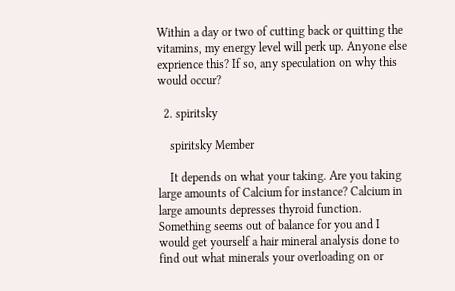Within a day or two of cutting back or quitting the vitamins, my energy level will perk up. Anyone else exprience this? If so, any speculation on why this would occur?

  2. spiritsky

    spiritsky Member

    It depends on what your taking. Are you taking large amounts of Calcium for instance? Calcium in large amounts depresses thyroid function. Something seems out of balance for you and I would get yourself a hair mineral analysis done to find out what minerals your overloading on or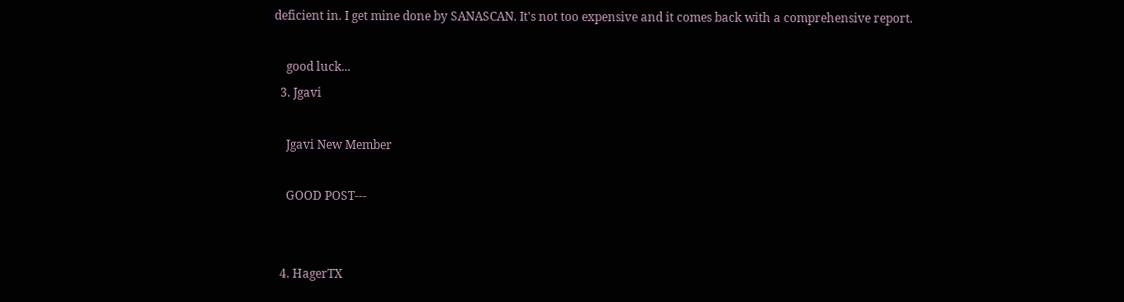deficient in. I get mine done by SANASCAN. It's not too expensive and it comes back with a comprehensive report.

    good luck...
  3. Jgavi

    Jgavi New Member

    GOOD POST---


  4. HagerTX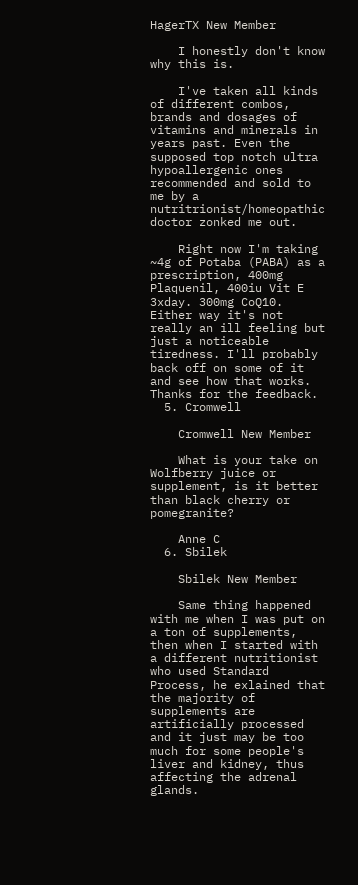HagerTX New Member

    I honestly don't know why this is.

    I've taken all kinds of different combos, brands and dosages of vitamins and minerals in years past. Even the supposed top notch ultra hypoallergenic ones recommended and sold to me by a nutritrionist/homeopathic doctor zonked me out.

    Right now I'm taking ~4g of Potaba (PABA) as a prescription, 400mg Plaquenil, 400iu Vit E 3xday. 300mg CoQ10. Either way it's not really an ill feeling but just a noticeable tiredness. I'll probably back off on some of it and see how that works. Thanks for the feedback.
  5. Cromwell

    Cromwell New Member

    What is your take on Wolfberry juice or supplement, is it better than black cherry or pomegranite?

    Anne C
  6. Sbilek

    Sbilek New Member

    Same thing happened with me when I was put on a ton of supplements, then when I started with a different nutritionist who used Standard Process, he exlained that the majority of supplements are artificially processed and it just may be too much for some people's liver and kidney, thus affecting the adrenal glands.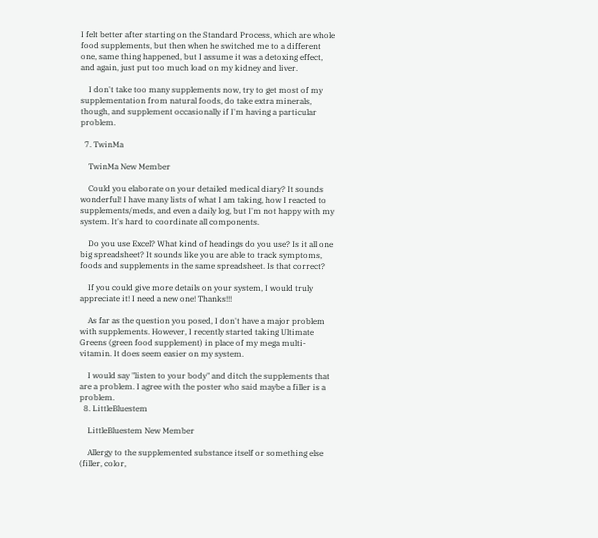I felt better after starting on the Standard Process, which are whole food supplements, but then when he switched me to a different one, same thing happened, but I assume it was a detoxing effect, and again, just put too much load on my kidney and liver.

    I don't take too many supplements now, try to get most of my supplementation from natural foods, do take extra minerals, though, and supplement occasionally if I'm having a particular problem.

  7. TwinMa

    TwinMa New Member

    Could you elaborate on your detailed medical diary? It sounds wonderful! I have many lists of what I am taking, how I reacted to supplements/meds, and even a daily log, but I'm not happy with my system. It's hard to coordinate all components.

    Do you use Excel? What kind of headings do you use? Is it all one big spreadsheet? It sounds like you are able to track symptoms, foods and supplements in the same spreadsheet. Is that correct?

    If you could give more details on your system, I would truly appreciate it! I need a new one! Thanks!!!

    As far as the question you posed, I don't have a major problem with supplements. However, I recently started taking Ultimate Greens (green food supplement) in place of my mega multi-vitamin. It does seem easier on my system.

    I would say "listen to your body" and ditch the supplements that are a problem. I agree with the poster who said maybe a filler is a problem.
  8. LittleBluestem

    LittleBluestem New Member

    Allergy to the supplemented substance itself or something else (filler, color,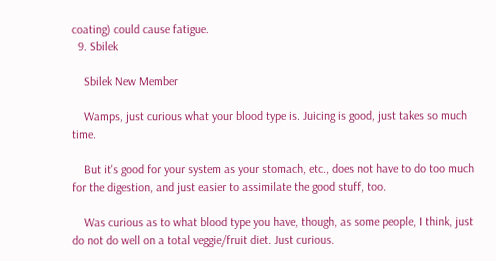coating) could cause fatigue.
  9. Sbilek

    Sbilek New Member

    Wamps, just curious what your blood type is. Juicing is good, just takes so much time.

    But it's good for your system as your stomach, etc., does not have to do too much for the digestion, and just easier to assimilate the good stuff, too.

    Was curious as to what blood type you have, though, as some people, I think, just do not do well on a total veggie/fruit diet. Just curious.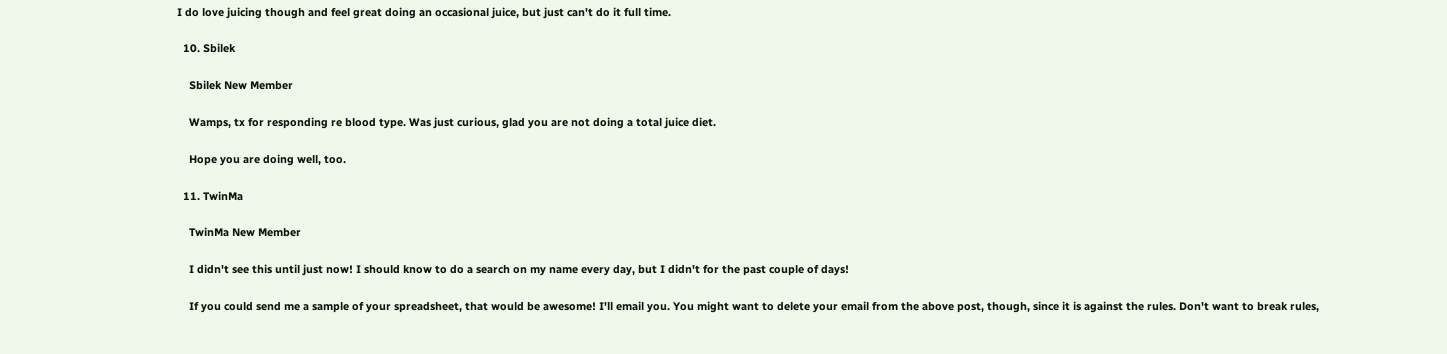I do love juicing though and feel great doing an occasional juice, but just can't do it full time.

  10. Sbilek

    Sbilek New Member

    Wamps, tx for responding re blood type. Was just curious, glad you are not doing a total juice diet.

    Hope you are doing well, too.

  11. TwinMa

    TwinMa New Member

    I didn't see this until just now! I should know to do a search on my name every day, but I didn't for the past couple of days!

    If you could send me a sample of your spreadsheet, that would be awesome! I'll email you. You might want to delete your email from the above post, though, since it is against the rules. Don't want to break rules,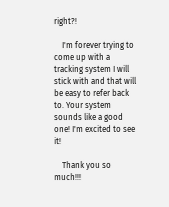right?!

    I'm forever trying to come up with a tracking system I will stick with and that will be easy to refer back to. Your system sounds like a good one! I'm excited to see it!

    Thank you so much!!!